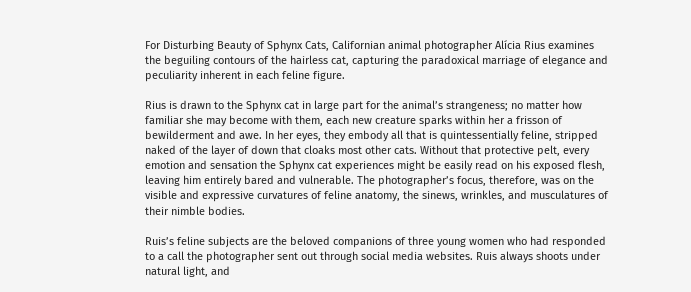For Disturbing Beauty of Sphynx Cats, Californian animal photographer Alícia Rius examines the beguiling contours of the hairless cat, capturing the paradoxical marriage of elegance and peculiarity inherent in each feline figure.

Rius is drawn to the Sphynx cat in large part for the animal’s strangeness; no matter how familiar she may become with them, each new creature sparks within her a frisson of bewilderment and awe. In her eyes, they embody all that is quintessentially feline, stripped naked of the layer of down that cloaks most other cats. Without that protective pelt, every emotion and sensation the Sphynx cat experiences might be easily read on his exposed flesh, leaving him entirely bared and vulnerable. The photographer’s focus, therefore, was on the visible and expressive curvatures of feline anatomy, the sinews, wrinkles, and musculatures of their nimble bodies.

Ruis’s feline subjects are the beloved companions of three young women who had responded to a call the photographer sent out through social media websites. Ruis always shoots under natural light, and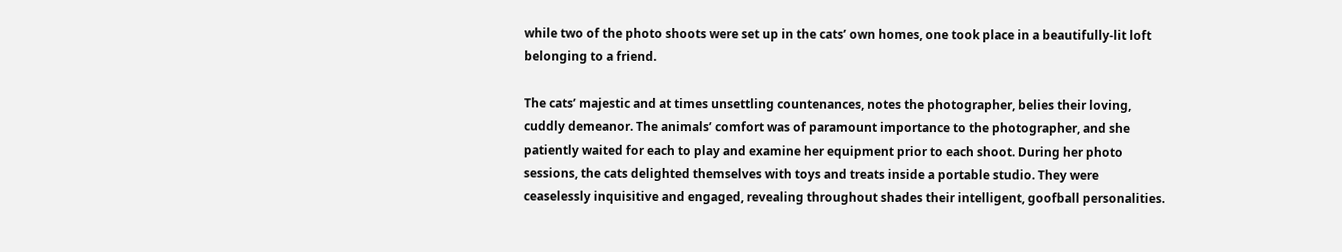while two of the photo shoots were set up in the cats’ own homes, one took place in a beautifully-lit loft belonging to a friend.

The cats’ majestic and at times unsettling countenances, notes the photographer, belies their loving, cuddly demeanor. The animals’ comfort was of paramount importance to the photographer, and she patiently waited for each to play and examine her equipment prior to each shoot. During her photo sessions, the cats delighted themselves with toys and treats inside a portable studio. They were ceaselessly inquisitive and engaged, revealing throughout shades their intelligent, goofball personalities.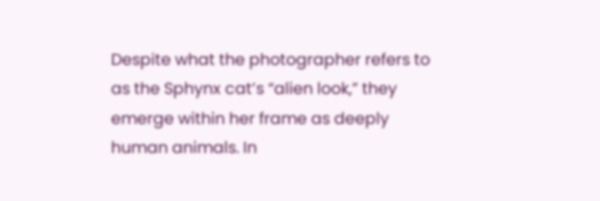Despite what the photographer refers to as the Sphynx cat’s “alien look,” they emerge within her frame as deeply human animals. In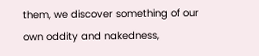them, we discover something of our own oddity and nakedness,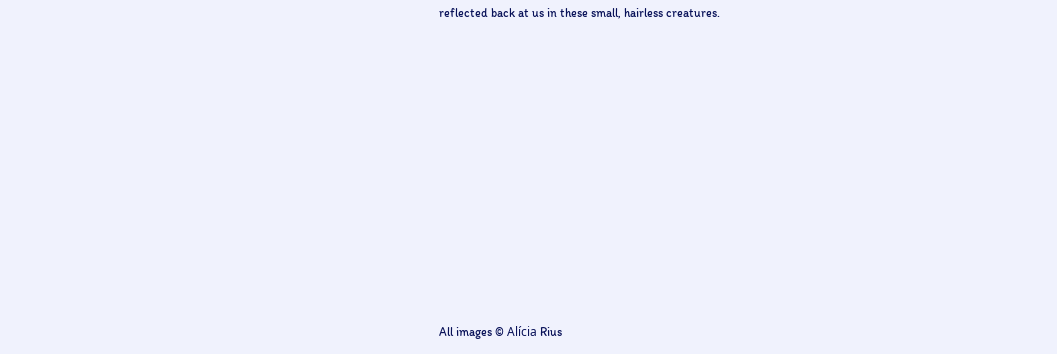reflected back at us in these small, hairless creatures.












All images © Alícia Rius